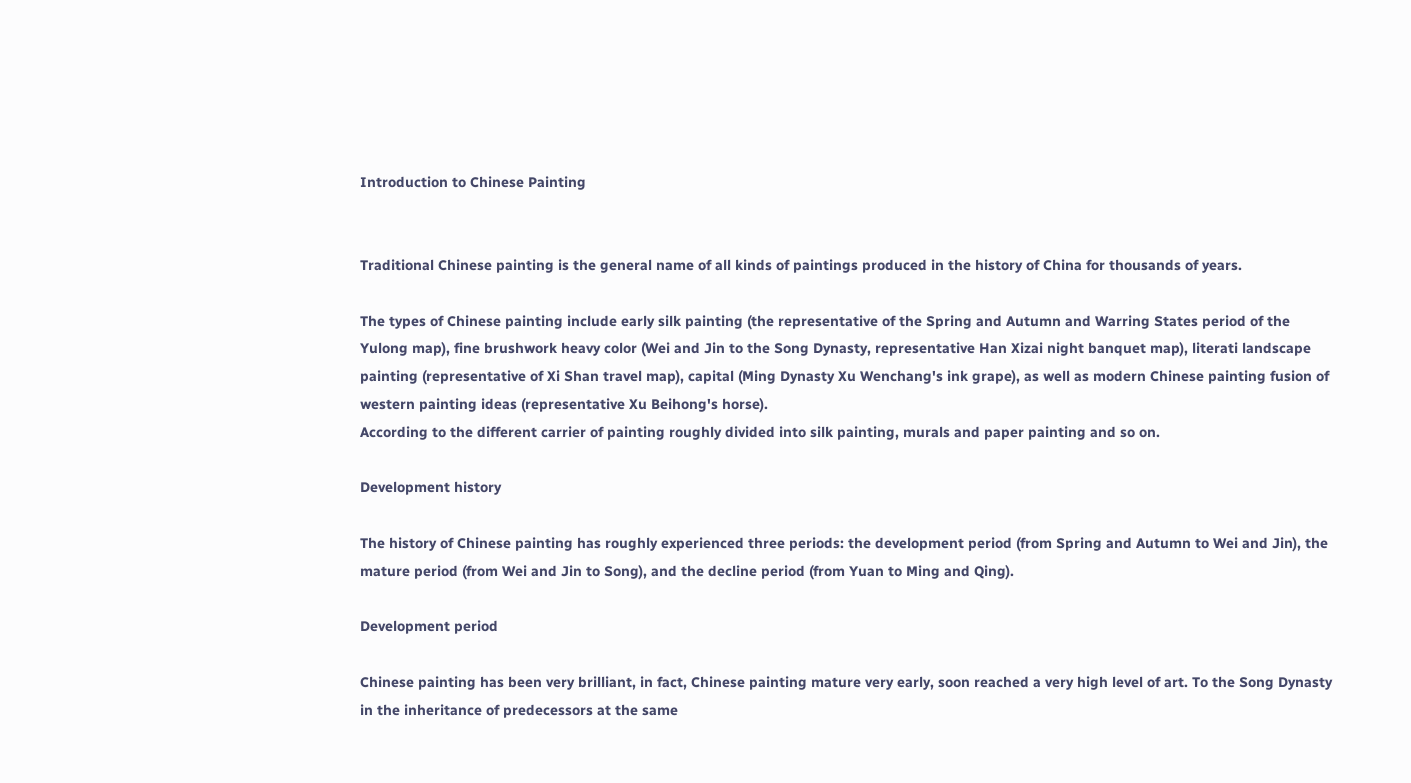Introduction to Chinese Painting


Traditional Chinese painting is the general name of all kinds of paintings produced in the history of China for thousands of years.

The types of Chinese painting include early silk painting (the representative of the Spring and Autumn and Warring States period of the Yulong map), fine brushwork heavy color (Wei and Jin to the Song Dynasty, representative Han Xizai night banquet map), literati landscape painting (representative of Xi Shan travel map), capital (Ming Dynasty Xu Wenchang's ink grape), as well as modern Chinese painting fusion of western painting ideas (representative Xu Beihong's horse).
According to the different carrier of painting roughly divided into silk painting, murals and paper painting and so on.

Development history

The history of Chinese painting has roughly experienced three periods: the development period (from Spring and Autumn to Wei and Jin), the mature period (from Wei and Jin to Song), and the decline period (from Yuan to Ming and Qing).

Development period

Chinese painting has been very brilliant, in fact, Chinese painting mature very early, soon reached a very high level of art. To the Song Dynasty in the inheritance of predecessors at the same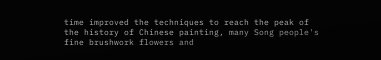time improved the techniques to reach the peak of the history of Chinese painting, many Song people's fine brushwork flowers and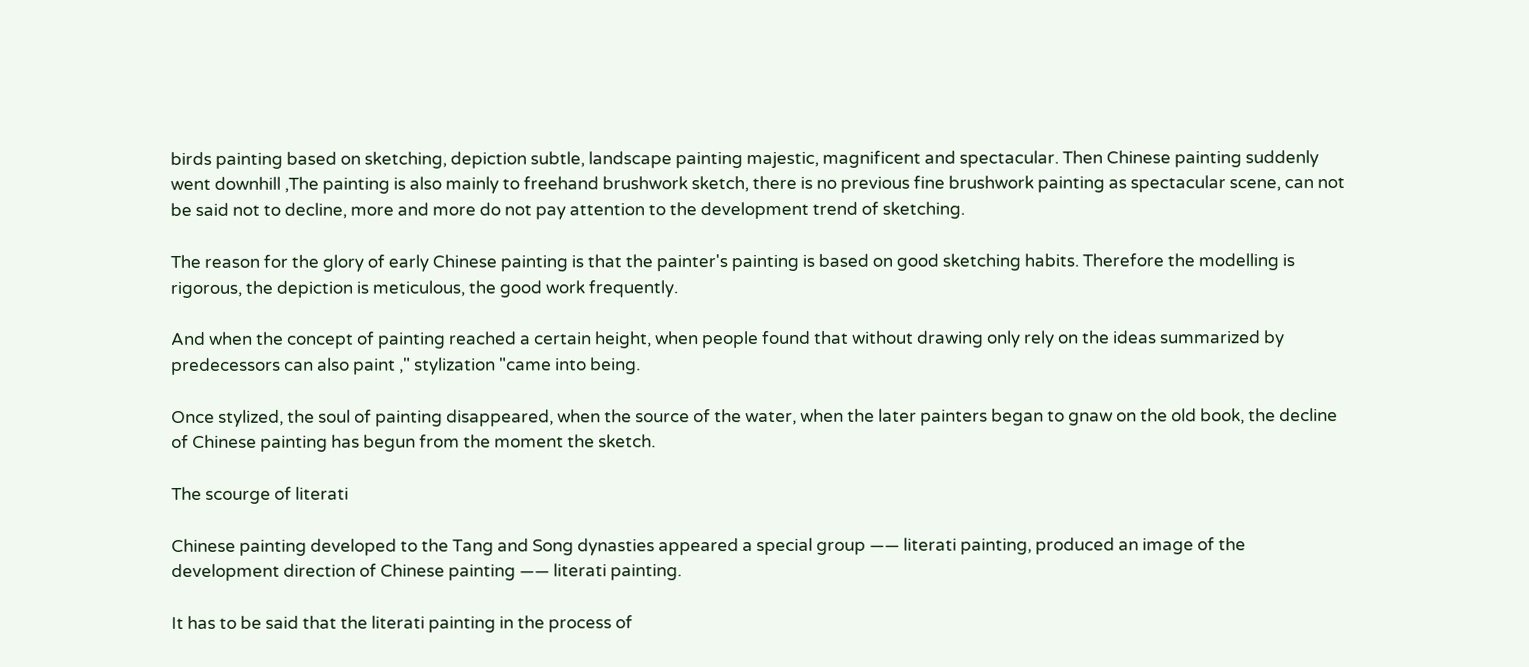birds painting based on sketching, depiction subtle, landscape painting majestic, magnificent and spectacular. Then Chinese painting suddenly went downhill ,The painting is also mainly to freehand brushwork sketch, there is no previous fine brushwork painting as spectacular scene, can not be said not to decline, more and more do not pay attention to the development trend of sketching.

The reason for the glory of early Chinese painting is that the painter's painting is based on good sketching habits. Therefore the modelling is rigorous, the depiction is meticulous, the good work frequently.

And when the concept of painting reached a certain height, when people found that without drawing only rely on the ideas summarized by predecessors can also paint ," stylization "came into being.

Once stylized, the soul of painting disappeared, when the source of the water, when the later painters began to gnaw on the old book, the decline of Chinese painting has begun from the moment the sketch.

The scourge of literati

Chinese painting developed to the Tang and Song dynasties appeared a special group —— literati painting, produced an image of the development direction of Chinese painting —— literati painting.

It has to be said that the literati painting in the process of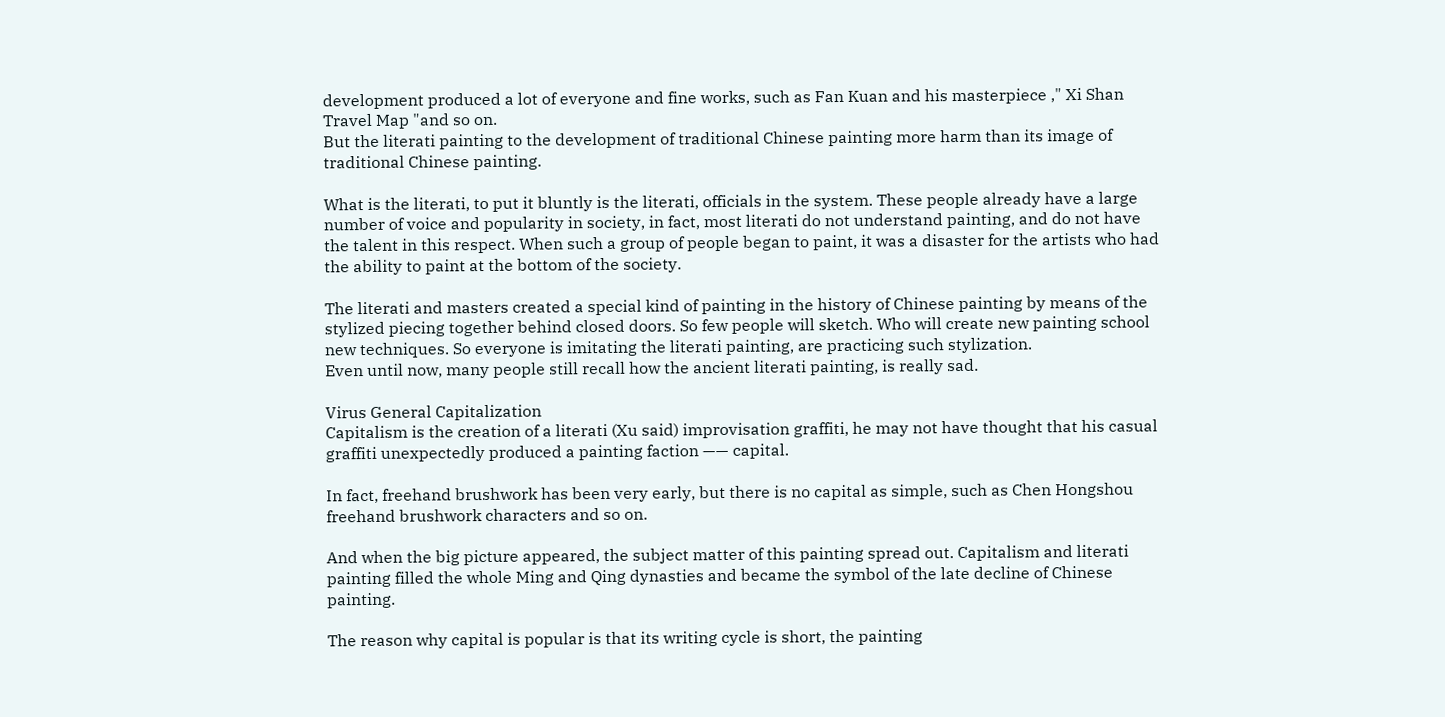development produced a lot of everyone and fine works, such as Fan Kuan and his masterpiece ," Xi Shan Travel Map "and so on.
But the literati painting to the development of traditional Chinese painting more harm than its image of traditional Chinese painting.

What is the literati, to put it bluntly is the literati, officials in the system. These people already have a large number of voice and popularity in society, in fact, most literati do not understand painting, and do not have the talent in this respect. When such a group of people began to paint, it was a disaster for the artists who had the ability to paint at the bottom of the society.

The literati and masters created a special kind of painting in the history of Chinese painting by means of the stylized piecing together behind closed doors. So few people will sketch. Who will create new painting school new techniques. So everyone is imitating the literati painting, are practicing such stylization.
Even until now, many people still recall how the ancient literati painting, is really sad.

Virus General Capitalization
Capitalism is the creation of a literati (Xu said) improvisation graffiti, he may not have thought that his casual graffiti unexpectedly produced a painting faction —— capital.

In fact, freehand brushwork has been very early, but there is no capital as simple, such as Chen Hongshou freehand brushwork characters and so on.

And when the big picture appeared, the subject matter of this painting spread out. Capitalism and literati painting filled the whole Ming and Qing dynasties and became the symbol of the late decline of Chinese painting.

The reason why capital is popular is that its writing cycle is short, the painting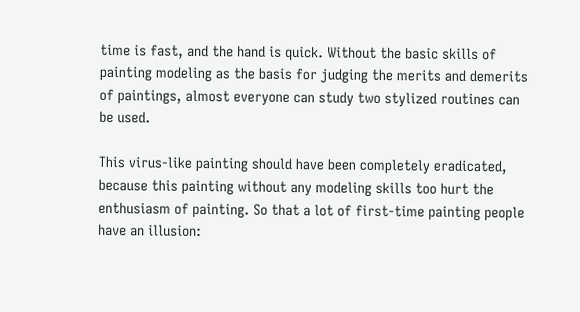time is fast, and the hand is quick. Without the basic skills of painting modeling as the basis for judging the merits and demerits of paintings, almost everyone can study two stylized routines can be used.

This virus-like painting should have been completely eradicated, because this painting without any modeling skills too hurt the enthusiasm of painting. So that a lot of first-time painting people have an illusion: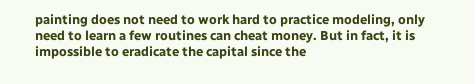painting does not need to work hard to practice modeling, only need to learn a few routines can cheat money. But in fact, it is impossible to eradicate the capital since the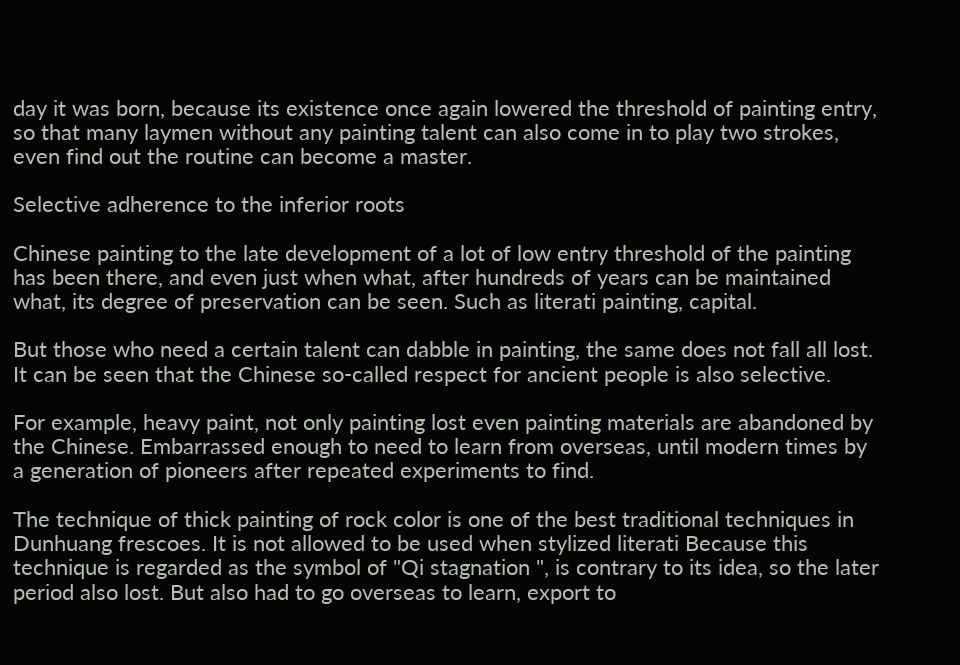day it was born, because its existence once again lowered the threshold of painting entry, so that many laymen without any painting talent can also come in to play two strokes, even find out the routine can become a master.

Selective adherence to the inferior roots

Chinese painting to the late development of a lot of low entry threshold of the painting has been there, and even just when what, after hundreds of years can be maintained what, its degree of preservation can be seen. Such as literati painting, capital.

But those who need a certain talent can dabble in painting, the same does not fall all lost. It can be seen that the Chinese so-called respect for ancient people is also selective.

For example, heavy paint, not only painting lost even painting materials are abandoned by the Chinese. Embarrassed enough to need to learn from overseas, until modern times by a generation of pioneers after repeated experiments to find.

The technique of thick painting of rock color is one of the best traditional techniques in Dunhuang frescoes. It is not allowed to be used when stylized literati Because this technique is regarded as the symbol of "Qi stagnation ", is contrary to its idea, so the later period also lost. But also had to go overseas to learn, export to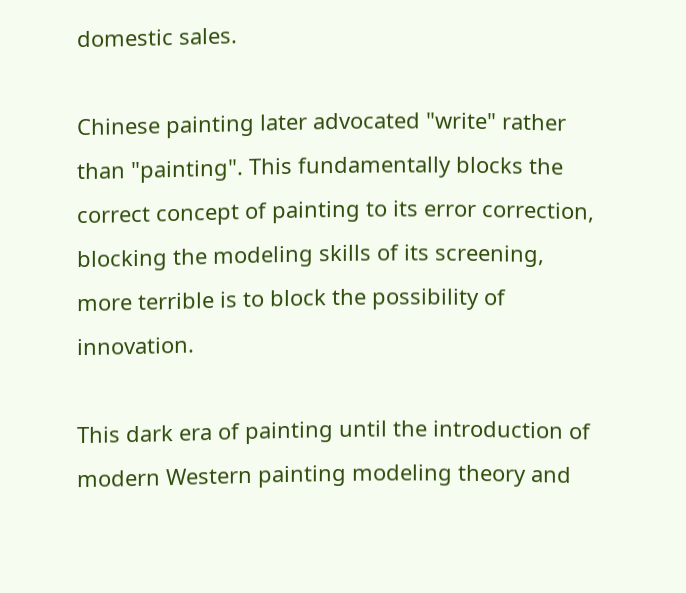domestic sales.

Chinese painting later advocated "write" rather than "painting". This fundamentally blocks the correct concept of painting to its error correction, blocking the modeling skills of its screening, more terrible is to block the possibility of innovation.

This dark era of painting until the introduction of modern Western painting modeling theory and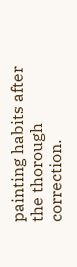painting habits after the thorough correction.